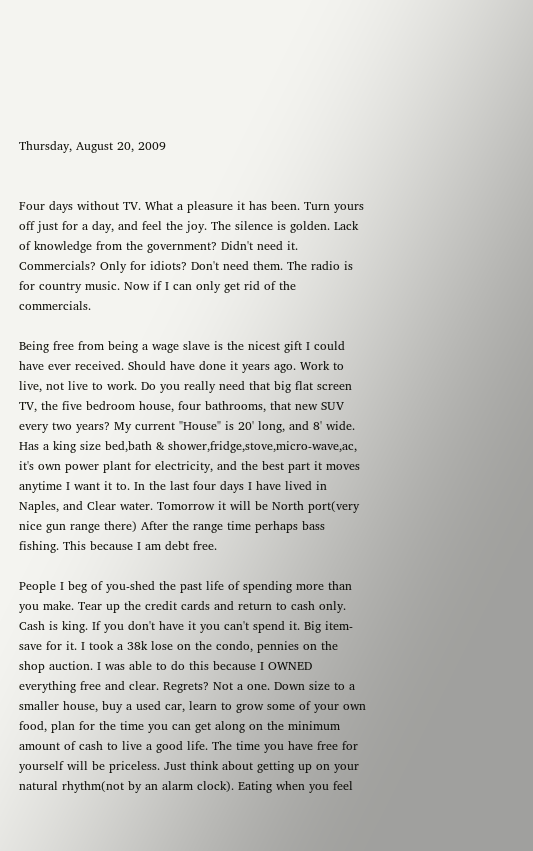Thursday, August 20, 2009


Four days without TV. What a pleasure it has been. Turn yours off just for a day, and feel the joy. The silence is golden. Lack of knowledge from the government? Didn't need it. Commercials? Only for idiots? Don't need them. The radio is for country music. Now if I can only get rid of the commercials.

Being free from being a wage slave is the nicest gift I could have ever received. Should have done it years ago. Work to live, not live to work. Do you really need that big flat screen TV, the five bedroom house, four bathrooms, that new SUV every two years? My current "House" is 20' long, and 8' wide. Has a king size bed,bath & shower,fridge,stove,micro-wave,ac, it's own power plant for electricity, and the best part it moves anytime I want it to. In the last four days I have lived in Naples, and Clear water. Tomorrow it will be North port(very nice gun range there) After the range time perhaps bass fishing. This because I am debt free.

People I beg of you-shed the past life of spending more than you make. Tear up the credit cards and return to cash only. Cash is king. If you don't have it you can't spend it. Big item-save for it. I took a 38k lose on the condo, pennies on the shop auction. I was able to do this because I OWNED everything free and clear. Regrets? Not a one. Down size to a smaller house, buy a used car, learn to grow some of your own food, plan for the time you can get along on the minimum amount of cash to live a good life. The time you have free for yourself will be priceless. Just think about getting up on your natural rhythm(not by an alarm clock). Eating when you feel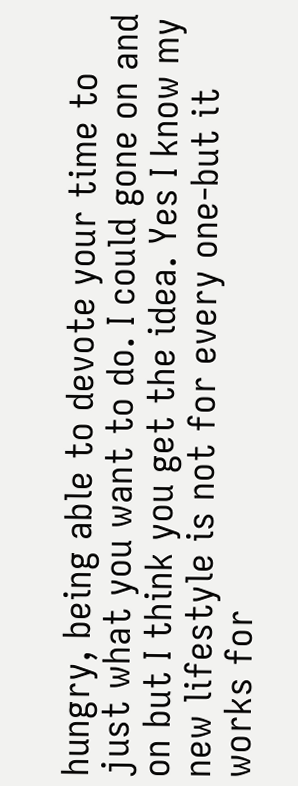hungry, being able to devote your time to just what you want to do. I could gone on and on but I think you get the idea. Yes I know my new lifestyle is not for every one-but it works for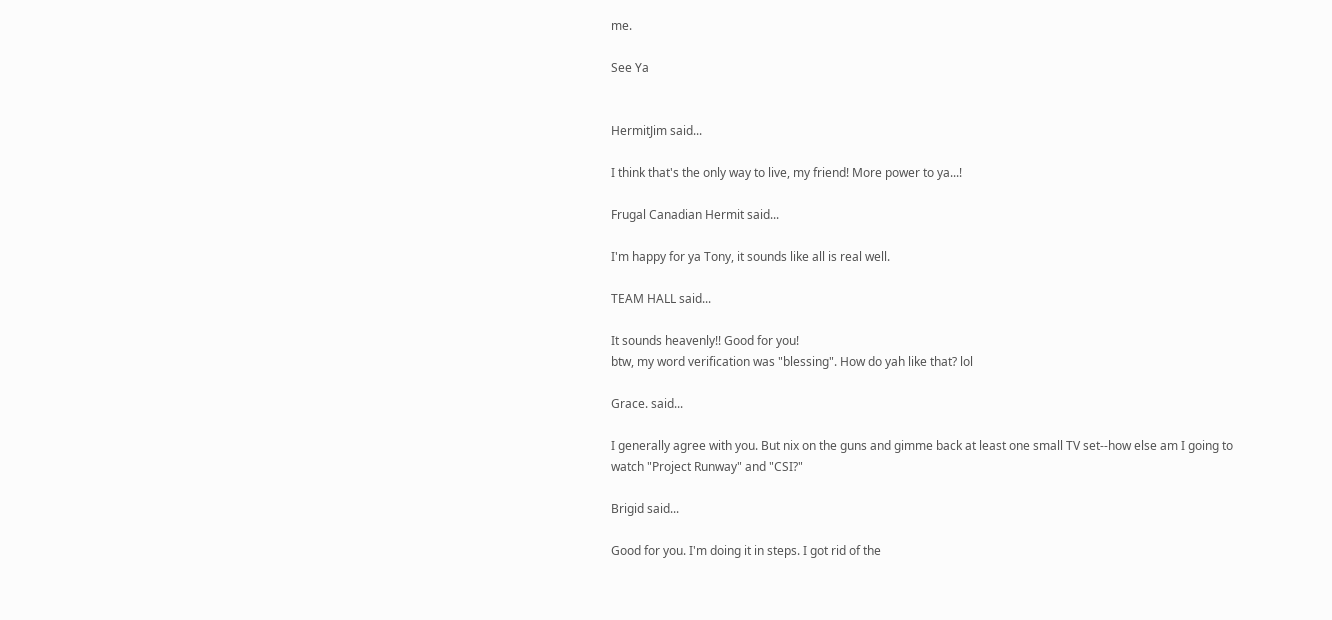me.

See Ya


HermitJim said...

I think that's the only way to live, my friend! More power to ya...!

Frugal Canadian Hermit said...

I'm happy for ya Tony, it sounds like all is real well.

TEAM HALL said...

It sounds heavenly!! Good for you!
btw, my word verification was "blessing". How do yah like that? lol

Grace. said...

I generally agree with you. But nix on the guns and gimme back at least one small TV set--how else am I going to watch "Project Runway" and "CSI?"

Brigid said...

Good for you. I'm doing it in steps. I got rid of the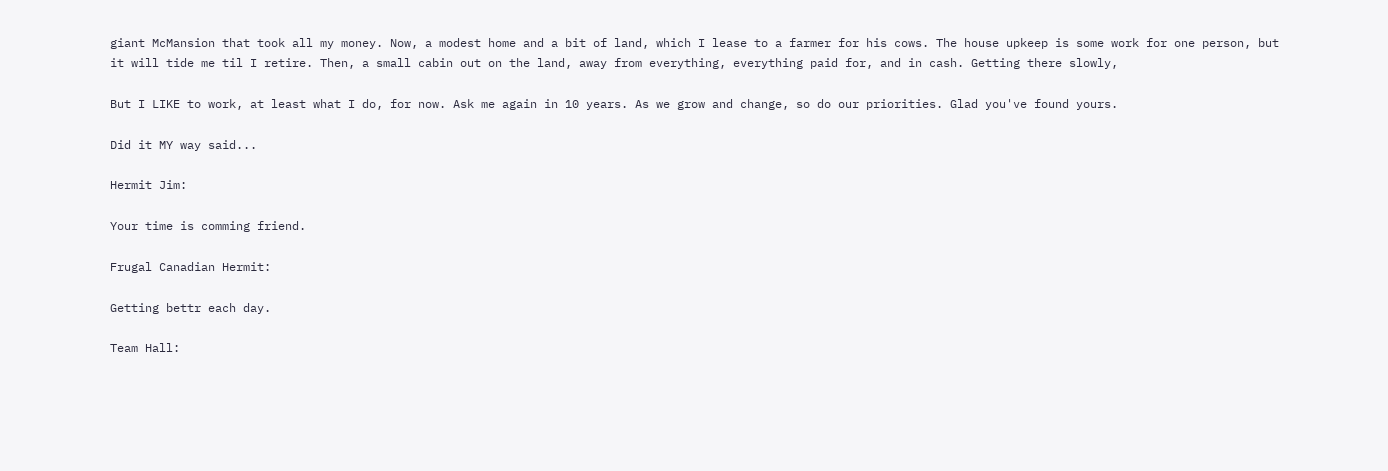giant McMansion that took all my money. Now, a modest home and a bit of land, which I lease to a farmer for his cows. The house upkeep is some work for one person, but it will tide me til I retire. Then, a small cabin out on the land, away from everything, everything paid for, and in cash. Getting there slowly,

But I LIKE to work, at least what I do, for now. Ask me again in 10 years. As we grow and change, so do our priorities. Glad you've found yours.

Did it MY way said...

Hermit Jim:

Your time is comming friend.

Frugal Canadian Hermit:

Getting bettr each day.

Team Hall: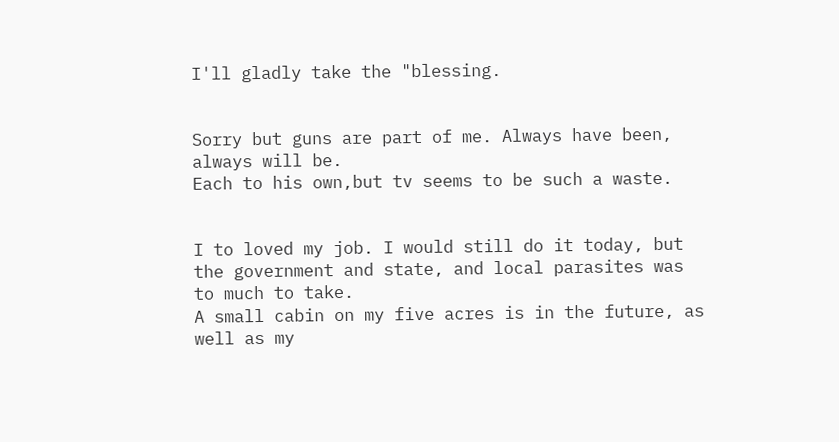I'll gladly take the "blessing.


Sorry but guns are part of me. Always have been, always will be.
Each to his own,but tv seems to be such a waste.


I to loved my job. I would still do it today, but the government and state, and local parasites was to much to take.
A small cabin on my five acres is in the future, as well as my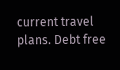current travel plans. Debt free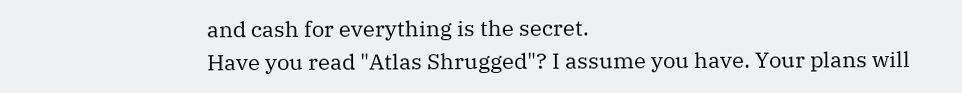and cash for everything is the secret.
Have you read "Atlas Shrugged"? I assume you have. Your plans will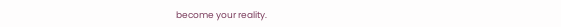become your reality.